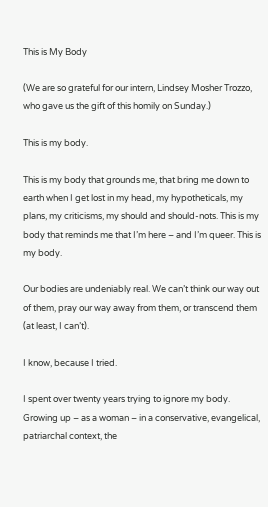This is My Body

(We are so grateful for our intern, Lindsey Mosher Trozzo, who gave us the gift of this homily on Sunday.)

This is my body.

This is my body that grounds me, that bring me down to earth when I get lost in my head, my hypotheticals, my plans, my criticisms, my should and should-nots. This is my body that reminds me that I’m here – and I’m queer. This is my body.

Our bodies are undeniably real. We can’t think our way out of them, pray our way away from them, or transcend them (at least, I can’t).

I know, because I tried.

I spent over twenty years trying to ignore my body. Growing up – as a woman – in a conservative, evangelical, patriarchal context, the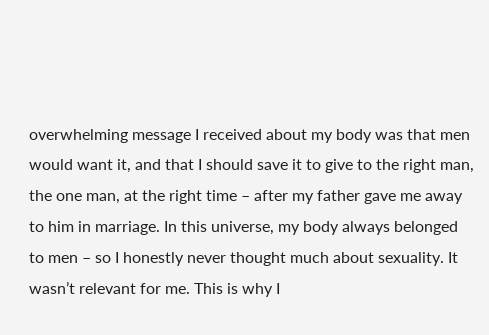overwhelming message I received about my body was that men would want it, and that I should save it to give to the right man, the one man, at the right time – after my father gave me away to him in marriage. In this universe, my body always belonged to men – so I honestly never thought much about sexuality. It wasn’t relevant for me. This is why I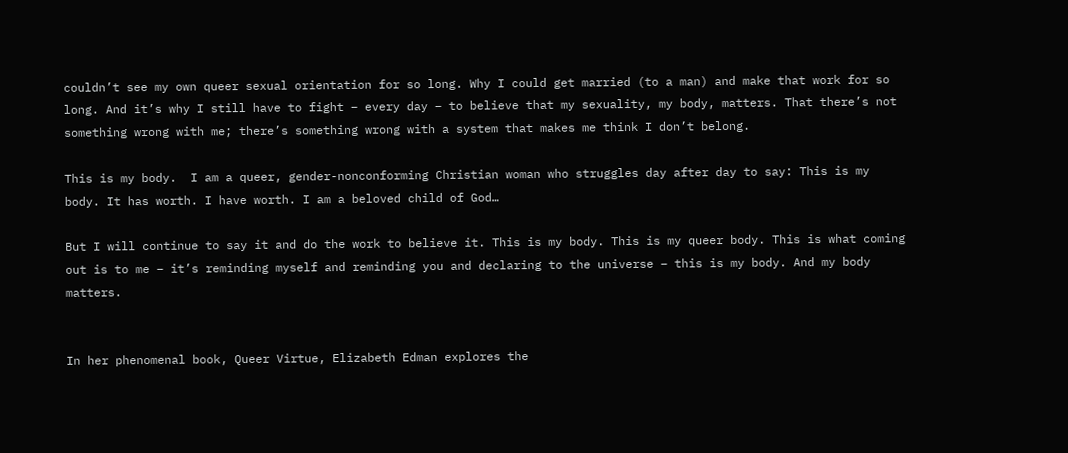couldn’t see my own queer sexual orientation for so long. Why I could get married (to a man) and make that work for so long. And it’s why I still have to fight – every day – to believe that my sexuality, my body, matters. That there’s not something wrong with me; there’s something wrong with a system that makes me think I don’t belong.

This is my body.  I am a queer, gender-nonconforming Christian woman who struggles day after day to say: This is my body. It has worth. I have worth. I am a beloved child of God…

But I will continue to say it and do the work to believe it. This is my body. This is my queer body. This is what coming out is to me – it’s reminding myself and reminding you and declaring to the universe – this is my body. And my body matters.


In her phenomenal book, Queer Virtue, Elizabeth Edman explores the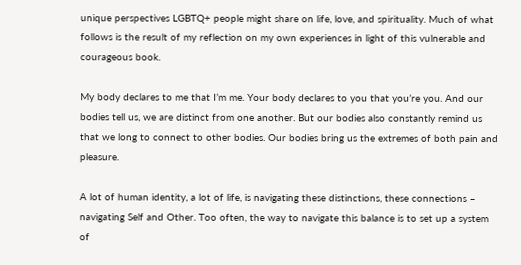unique perspectives LGBTQ+ people might share on life, love, and spirituality. Much of what follows is the result of my reflection on my own experiences in light of this vulnerable and courageous book.

My body declares to me that I’m me. Your body declares to you that you’re you. And our bodies tell us, we are distinct from one another. But our bodies also constantly remind us that we long to connect to other bodies. Our bodies bring us the extremes of both pain and pleasure.

A lot of human identity, a lot of life, is navigating these distinctions, these connections – navigating Self and Other. Too often, the way to navigate this balance is to set up a system of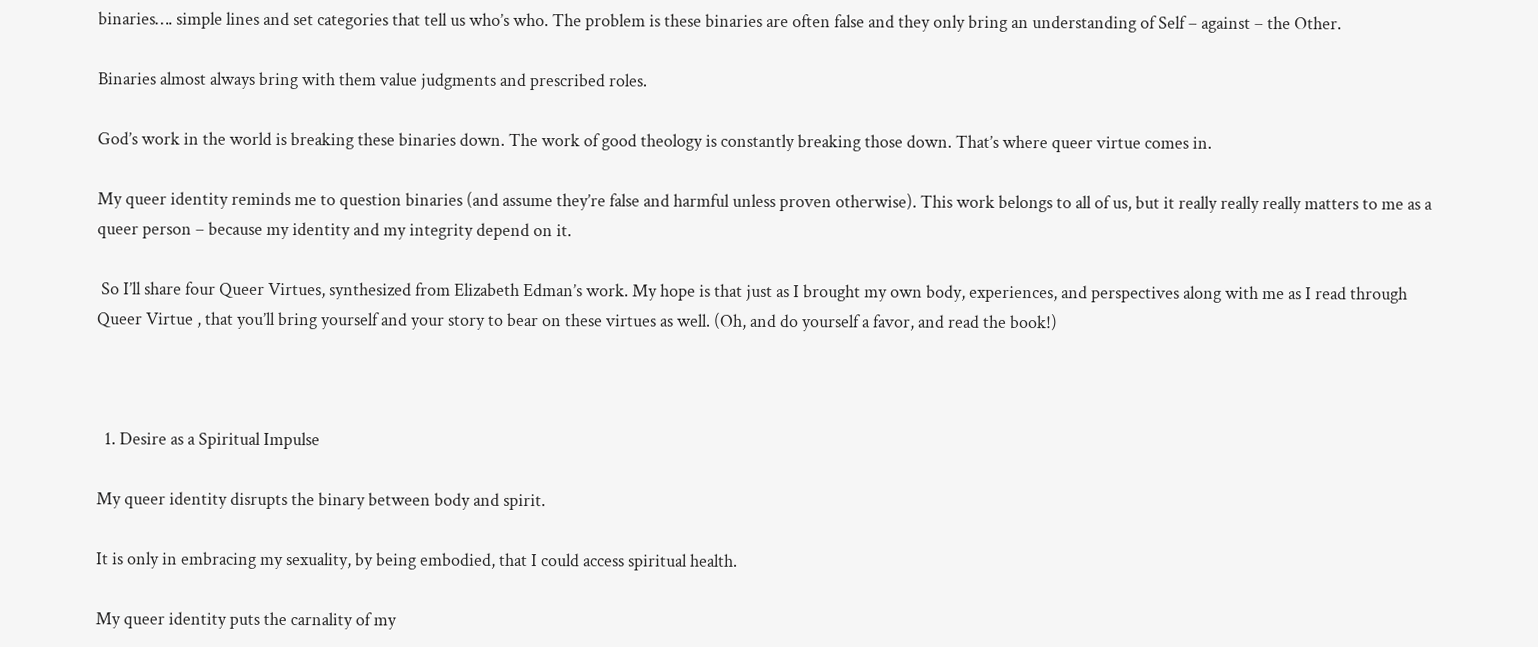binaries…. simple lines and set categories that tell us who’s who. The problem is these binaries are often false and they only bring an understanding of Self – against – the Other.

Binaries almost always bring with them value judgments and prescribed roles.

God’s work in the world is breaking these binaries down. The work of good theology is constantly breaking those down. That’s where queer virtue comes in.

My queer identity reminds me to question binaries (and assume they’re false and harmful unless proven otherwise). This work belongs to all of us, but it really really really matters to me as a queer person – because my identity and my integrity depend on it.

 So I’ll share four Queer Virtues, synthesized from Elizabeth Edman’s work. My hope is that just as I brought my own body, experiences, and perspectives along with me as I read through Queer Virtue , that you’ll bring yourself and your story to bear on these virtues as well. (Oh, and do yourself a favor, and read the book!)



  1. Desire as a Spiritual Impulse

My queer identity disrupts the binary between body and spirit.

It is only in embracing my sexuality, by being embodied, that I could access spiritual health.

My queer identity puts the carnality of my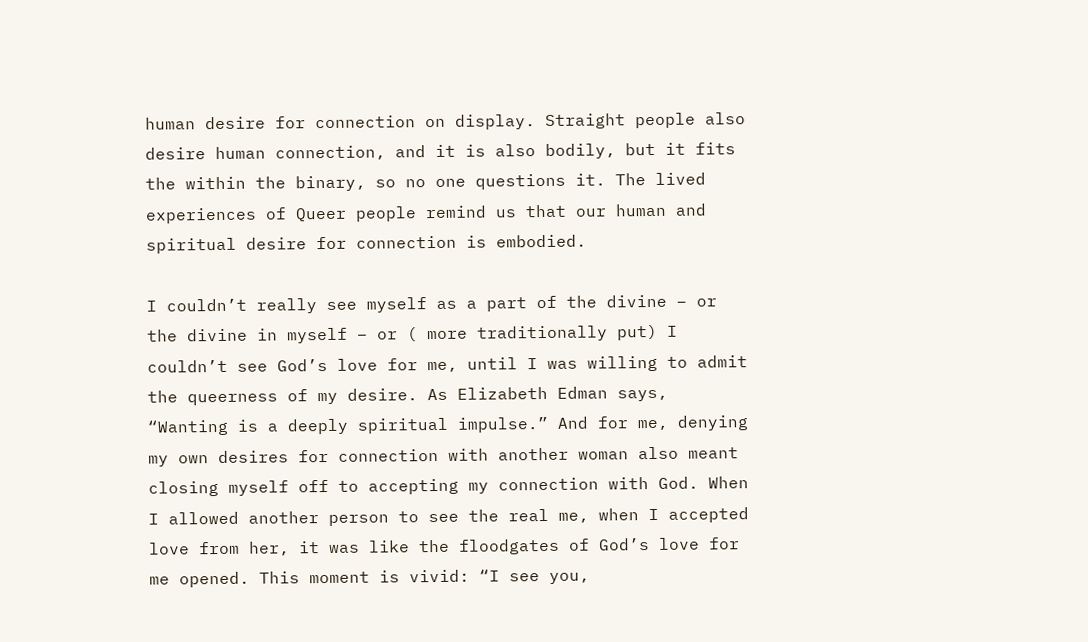human desire for connection on display. Straight people also desire human connection, and it is also bodily, but it fits the within the binary, so no one questions it. The lived experiences of Queer people remind us that our human and spiritual desire for connection is embodied.

I couldn’t really see myself as a part of the divine – or the divine in myself – or ( more traditionally put) I couldn’t see God’s love for me, until I was willing to admit the queerness of my desire. As Elizabeth Edman says, “Wanting is a deeply spiritual impulse.” And for me, denying my own desires for connection with another woman also meant closing myself off to accepting my connection with God. When I allowed another person to see the real me, when I accepted love from her, it was like the floodgates of God’s love for me opened. This moment is vivid: “I see you,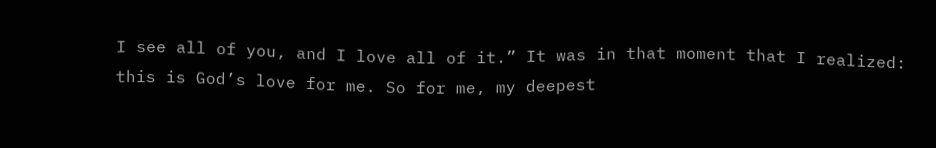I see all of you, and I love all of it.” It was in that moment that I realized: this is God’s love for me. So for me, my deepest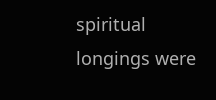spiritual longings were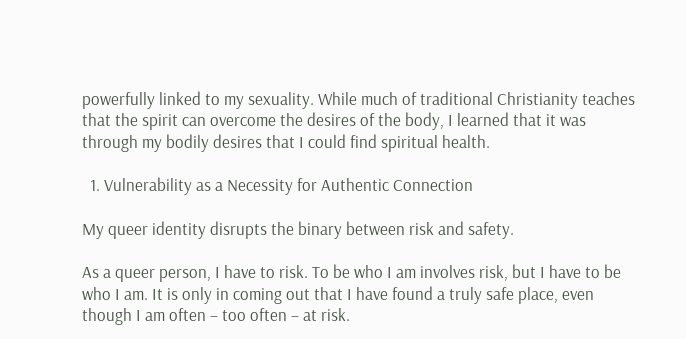powerfully linked to my sexuality. While much of traditional Christianity teaches that the spirit can overcome the desires of the body, I learned that it was through my bodily desires that I could find spiritual health.

  1. Vulnerability as a Necessity for Authentic Connection

My queer identity disrupts the binary between risk and safety.

As a queer person, I have to risk. To be who I am involves risk, but I have to be who I am. It is only in coming out that I have found a truly safe place, even though I am often – too often – at risk.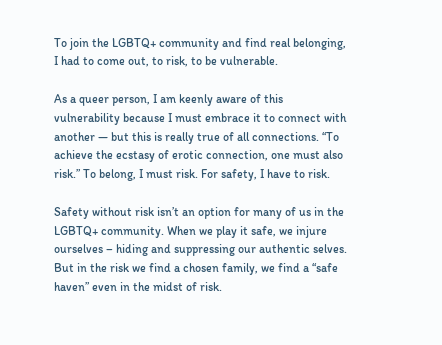To join the LGBTQ+ community and find real belonging, I had to come out, to risk, to be vulnerable.

As a queer person, I am keenly aware of this vulnerability because I must embrace it to connect with another — but this is really true of all connections. “To achieve the ecstasy of erotic connection, one must also risk.” To belong, I must risk. For safety, I have to risk.

Safety without risk isn’t an option for many of us in the LGBTQ+ community. When we play it safe, we injure ourselves – hiding and suppressing our authentic selves. But in the risk we find a chosen family, we find a “safe haven” even in the midst of risk.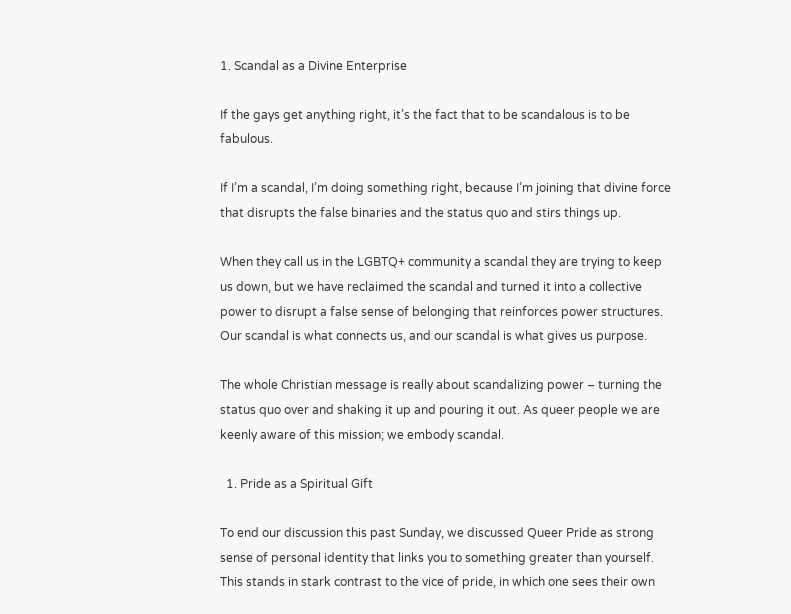1. Scandal as a Divine Enterprise

If the gays get anything right, it’s the fact that to be scandalous is to be fabulous.

If I’m a scandal, I’m doing something right, because I’m joining that divine force that disrupts the false binaries and the status quo and stirs things up.

When they call us in the LGBTQ+ community a scandal they are trying to keep us down, but we have reclaimed the scandal and turned it into a collective power to disrupt a false sense of belonging that reinforces power structures.  Our scandal is what connects us, and our scandal is what gives us purpose.

The whole Christian message is really about scandalizing power – turning the status quo over and shaking it up and pouring it out. As queer people we are keenly aware of this mission; we embody scandal.

  1. Pride as a Spiritual Gift

To end our discussion this past Sunday, we discussed Queer Pride as strong sense of personal identity that links you to something greater than yourself. This stands in stark contrast to the vice of pride, in which one sees their own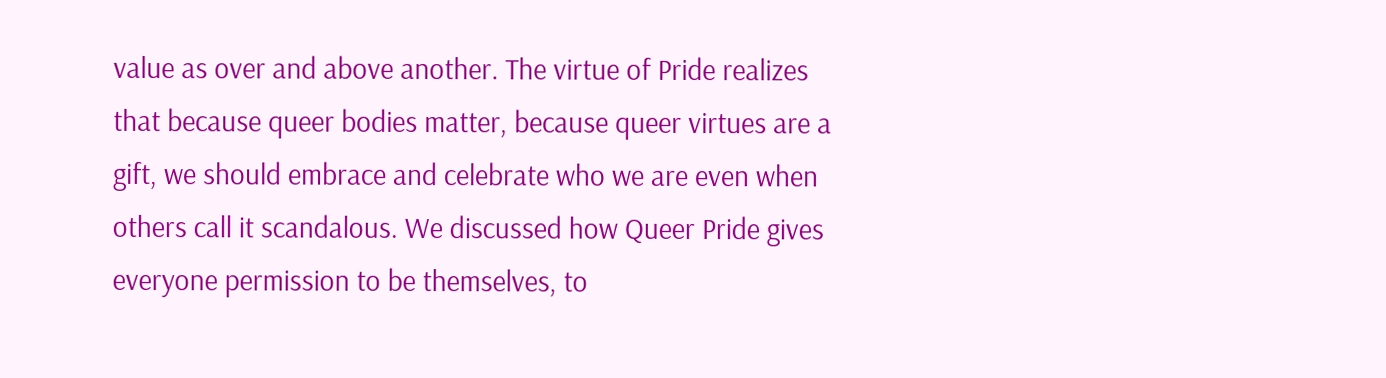value as over and above another. The virtue of Pride realizes that because queer bodies matter, because queer virtues are a gift, we should embrace and celebrate who we are even when others call it scandalous. We discussed how Queer Pride gives everyone permission to be themselves, to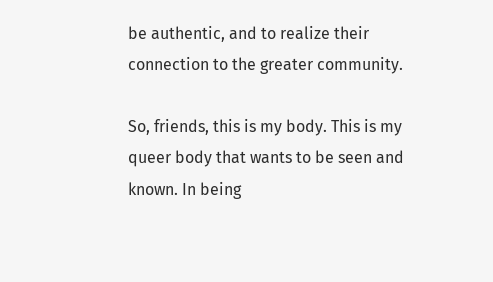be authentic, and to realize their connection to the greater community.

So, friends, this is my body. This is my queer body that wants to be seen and known. In being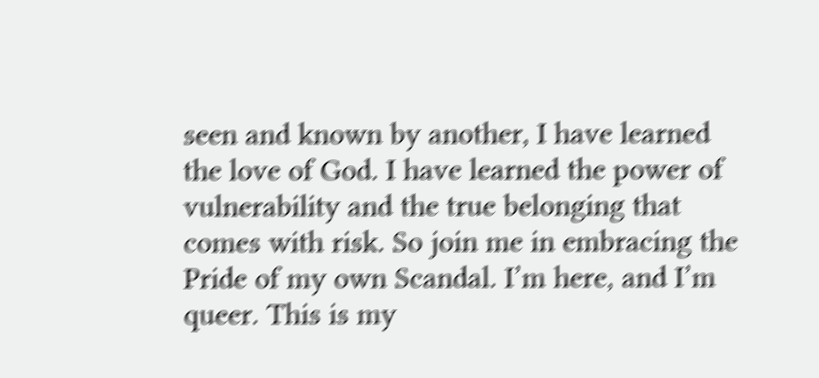seen and known by another, I have learned the love of God. I have learned the power of vulnerability and the true belonging that comes with risk. So join me in embracing the Pride of my own Scandal. I’m here, and I’m queer. This is my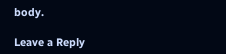body.

Leave a Reply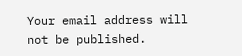Your email address will not be published.